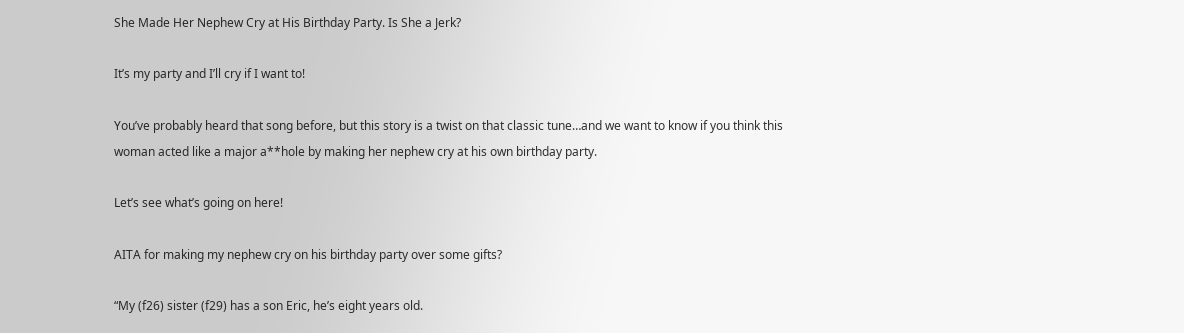She Made Her Nephew Cry at His Birthday Party. Is She a Jerk?

It’s my party and I’ll cry if I want to!

You’ve probably heard that song before, but this story is a twist on that classic tune…and we want to know if you think this woman acted like a major a**hole by making her nephew cry at his own birthday party.

Let’s see what’s going on here!

AITA for making my nephew cry on his birthday party over some gifts?

“My (f26) sister (f29) has a son Eric, he’s eight years old.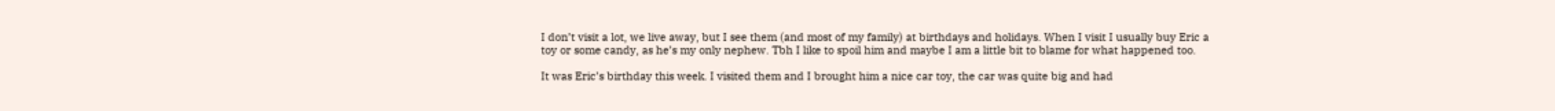I don’t visit a lot, we live away, but I see them (and most of my family) at birthdays and holidays. When I visit I usually buy Eric a toy or some candy, as he’s my only nephew. Tbh I like to spoil him and maybe I am a little bit to blame for what happened too.

It was Eric’s birthday this week. I visited them and I brought him a nice car toy, the car was quite big and had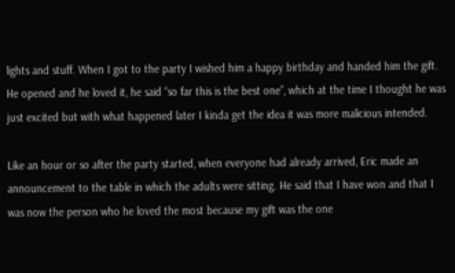lights and stuff. When I got to the party I wished him a happy birthday and handed him the gift. He opened and he loved it, he said “so far this is the best one”, which at the time I thought he was just excited but with what happened later I kinda get the idea it was more malicious intended.

Like an hour or so after the party started, when everyone had already arrived, Eric made an announcement to the table in which the adults were sitting. He said that I have won and that I was now the person who he loved the most because my gift was the one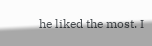he liked the most. I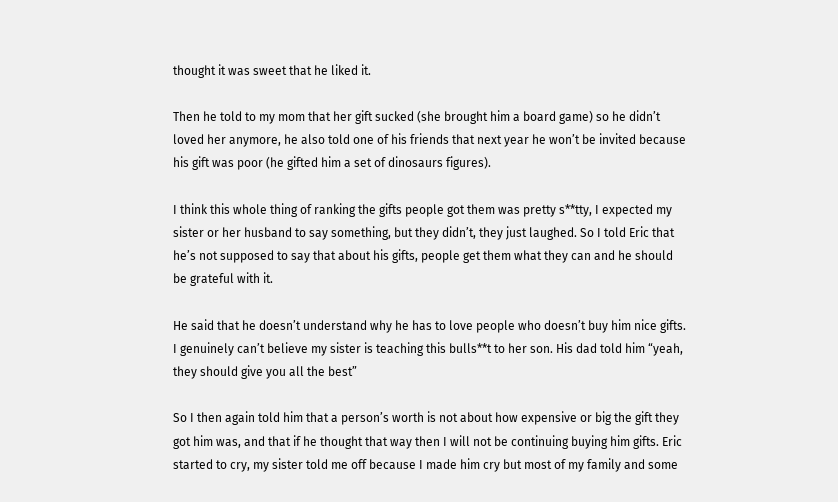thought it was sweet that he liked it.

Then he told to my mom that her gift sucked (she brought him a board game) so he didn’t loved her anymore, he also told one of his friends that next year he won’t be invited because his gift was poor (he gifted him a set of dinosaurs figures).

I think this whole thing of ranking the gifts people got them was pretty s**tty, I expected my sister or her husband to say something, but they didn’t, they just laughed. So I told Eric that he’s not supposed to say that about his gifts, people get them what they can and he should be grateful with it.

He said that he doesn’t understand why he has to love people who doesn’t buy him nice gifts. I genuinely can’t believe my sister is teaching this bulls**t to her son. His dad told him “yeah, they should give you all the best”

So I then again told him that a person’s worth is not about how expensive or big the gift they got him was, and that if he thought that way then I will not be continuing buying him gifts. Eric started to cry, my sister told me off because I made him cry but most of my family and some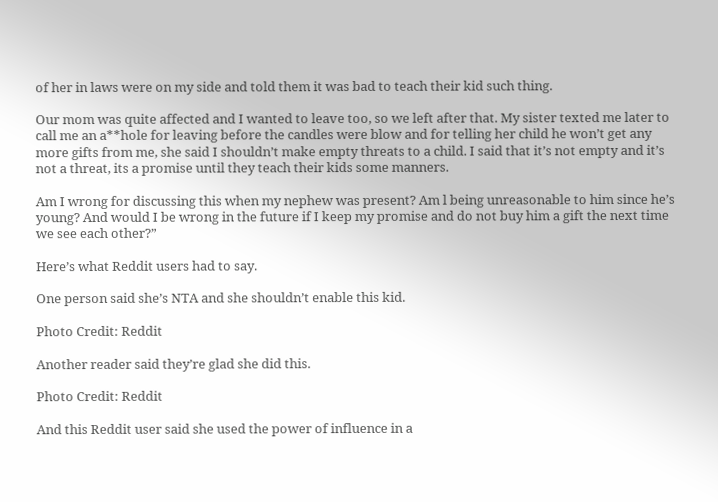of her in laws were on my side and told them it was bad to teach their kid such thing.

Our mom was quite affected and I wanted to leave too, so we left after that. My sister texted me later to call me an a**hole for leaving before the candles were blow and for telling her child he won’t get any more gifts from me, she said I shouldn’t make empty threats to a child. I said that it’s not empty and it’s not a threat, its a promise until they teach their kids some manners.

Am I wrong for discussing this when my nephew was present? Am l being unreasonable to him since he’s young? And would I be wrong in the future if I keep my promise and do not buy him a gift the next time we see each other?”

Here’s what Reddit users had to say.

One person said she’s NTA and she shouldn’t enable this kid.

Photo Credit: Reddit

Another reader said they’re glad she did this.

Photo Credit: Reddit

And this Reddit user said she used the power of influence in a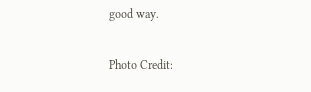good way.

Photo Credit: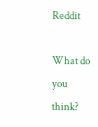Reddit

What do you think?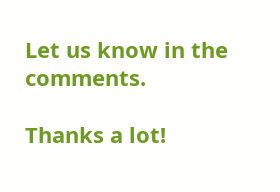Let us know in the comments.

Thanks a lot!